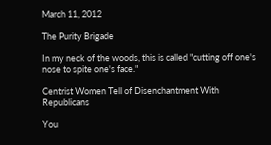March 11, 2012

The Purity Brigade

In my neck of the woods, this is called "cutting off one's nose to spite one's face."

Centrist Women Tell of Disenchantment With Republicans

You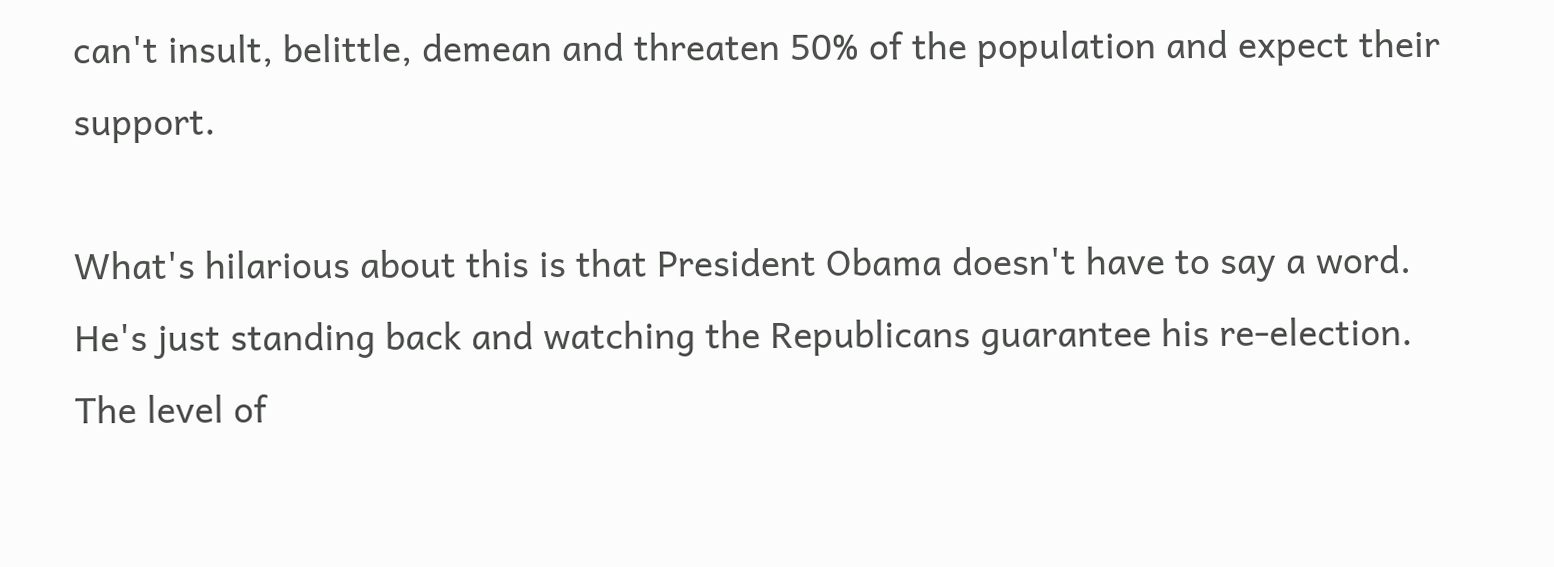can't insult, belittle, demean and threaten 50% of the population and expect their support.

What's hilarious about this is that President Obama doesn't have to say a word. He's just standing back and watching the Republicans guarantee his re-election. The level of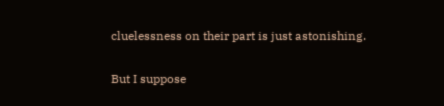cluelessness on their part is just astonishing.

But I suppose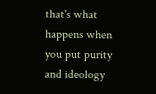that's what happens when you put purity and ideology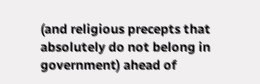(and religious precepts that absolutely do not belong in government) ahead of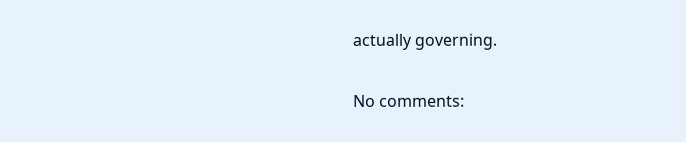actually governing.

No comments: